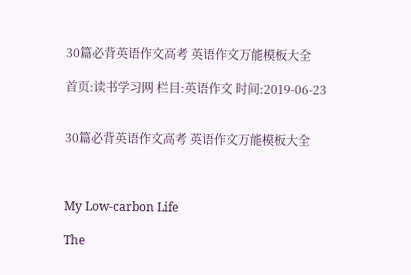30篇必背英语作文高考 英语作文万能模板大全

首页:读书学习网 栏目:英语作文 时间:2019-06-23


30篇必背英语作文高考 英语作文万能模板大全



My Low-carbon Life

The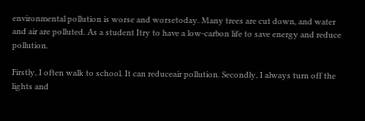environmental pollution is worse and worsetoday. Many trees are cut down, and water and air are polluted. As a student Itry to have a low-carbon life to save energy and reduce pollution.

Firstly, I often walk to school. It can reduceair pollution. Secondly, I always turn off the lights and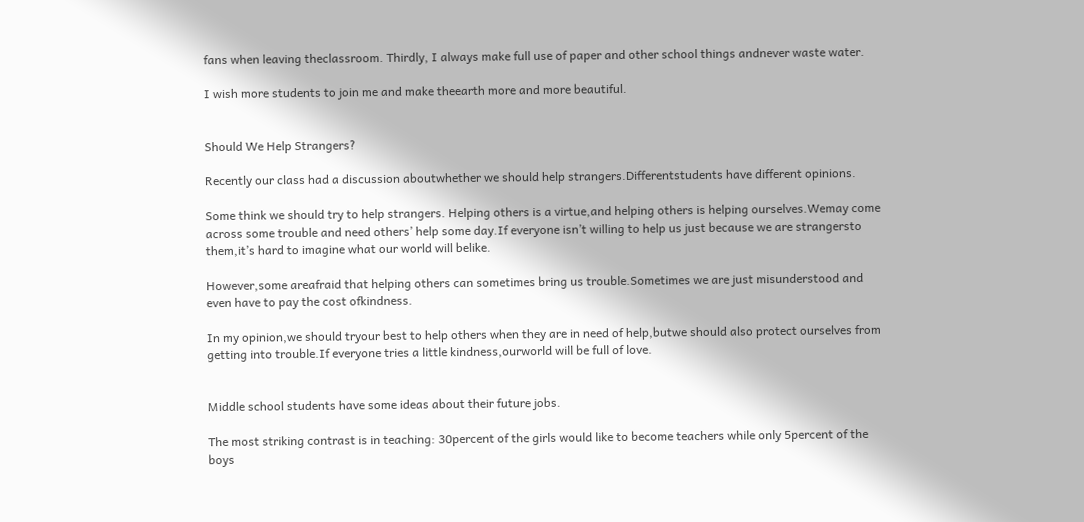fans when leaving theclassroom. Thirdly, I always make full use of paper and other school things andnever waste water.

I wish more students to join me and make theearth more and more beautiful.


Should We Help Strangers?

Recently our class had a discussion aboutwhether we should help strangers.Differentstudents have different opinions.

Some think we should try to help strangers. Helping others is a virtue,and helping others is helping ourselves.Wemay come across some trouble and need others’ help some day.If everyone isn’t willing to help us just because we are strangersto them,it’s hard to imagine what our world will belike.

However,some areafraid that helping others can sometimes bring us trouble.Sometimes we are just misunderstood and even have to pay the cost ofkindness.

In my opinion,we should tryour best to help others when they are in need of help,butwe should also protect ourselves from getting into trouble.If everyone tries a little kindness,ourworld will be full of love.


Middle school students have some ideas about their future jobs.

The most striking contrast is in teaching: 30percent of the girls would like to become teachers while only 5percent of the boys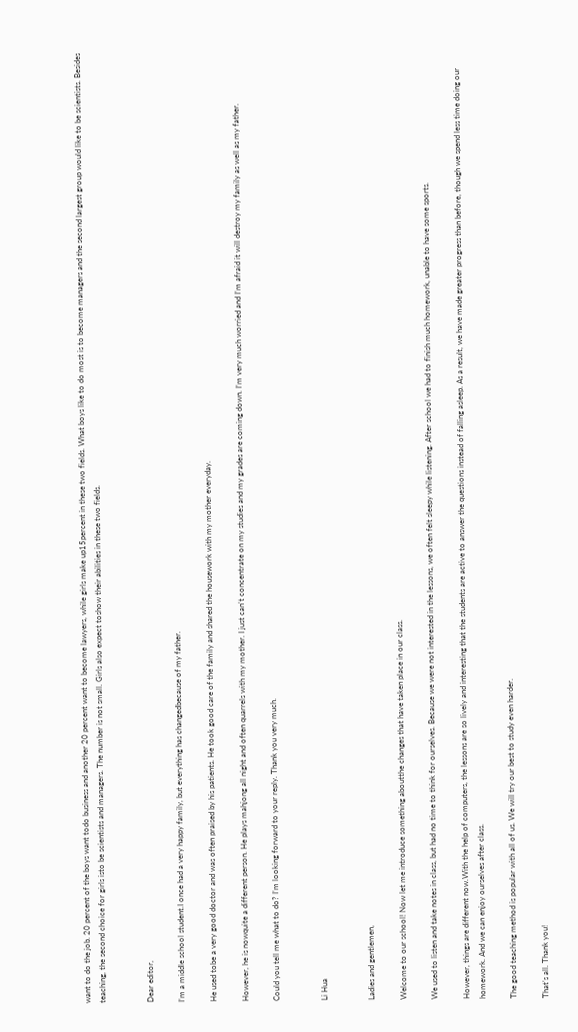want to do the job. 20 percent of the boys want todo business and another 20 percent want to become lawyers, while girls make up15percent in these two fields. What boys like to do most is to become managers and the second largest group would like to be scientists. Besides teaching, the second choice for girls isto be scientists and managers. The number is not small. Girls also expect toshow their abilities in these two fields.


Dear editor,

I’m a middle school student.I once had a very happy family, but everything has changedbecause of my father.

He used tobe a very good doctor and was often praised by his patients. He took good care of the family and shared the housework with my mother everyday.

However, he is nowquite a different person. He plays mahjong all night and often quarrels with my mother. I just can’t concentrate on my studies and my grades are coming down. I’m very much worried and I’m afraid it will destroy my family as well as my father.

Could you tell me what to do? I’m looking forward to your reply. Thank you very much.


Li Hua


Ladies and gentlemen,

Welcome to our school! Now let me introduce something aboutthe changes that have taken place in our class.

We used to listen and take notes in class, but had no time to think for ourselves. Because we were not interested in the lessons, we often felt sleepy while listening. After school we had to finish much homework, unable to have some sports.

However, things are different now.With the help of computers, the lessons are so lively and interesting that the students are active to answer the questions instead of falling asleep. As a result, we have made greater progress than before, though we spend less time doing our homework. And we can enjoy ourselves after class.

The good teaching method is popular with all of us. We will try our best to study even harder.

That’s all. Thank you!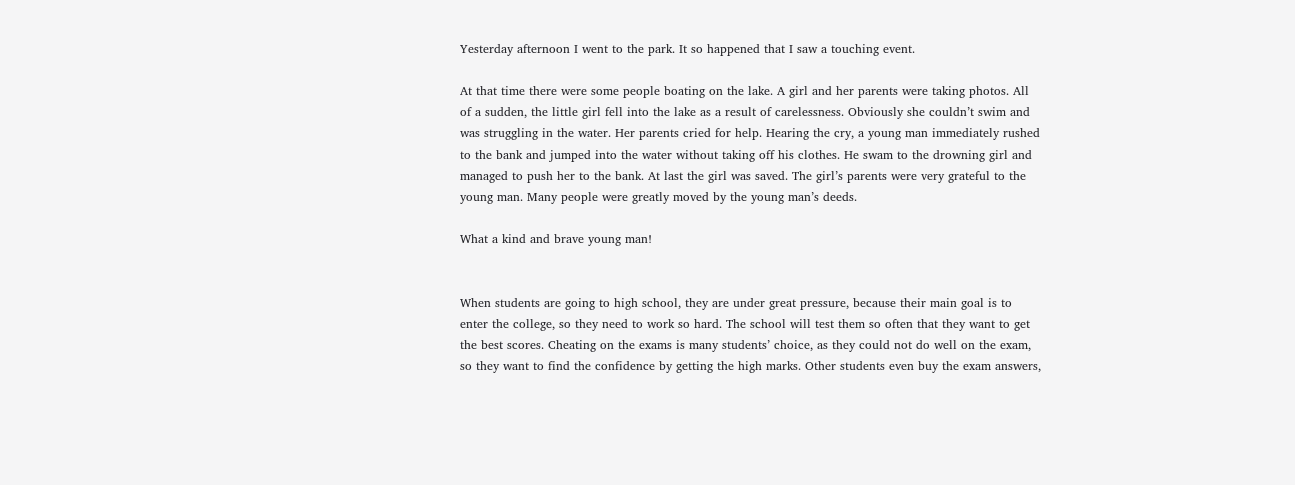Yesterday afternoon I went to the park. It so happened that I saw a touching event.

At that time there were some people boating on the lake. A girl and her parents were taking photos. All of a sudden, the little girl fell into the lake as a result of carelessness. Obviously she couldn’t swim and was struggling in the water. Her parents cried for help. Hearing the cry, a young man immediately rushed to the bank and jumped into the water without taking off his clothes. He swam to the drowning girl and managed to push her to the bank. At last the girl was saved. The girl’s parents were very grateful to the young man. Many people were greatly moved by the young man’s deeds.

What a kind and brave young man!


When students are going to high school, they are under great pressure, because their main goal is to enter the college, so they need to work so hard. The school will test them so often that they want to get the best scores. Cheating on the exams is many students’ choice, as they could not do well on the exam, so they want to find the confidence by getting the high marks. Other students even buy the exam answers,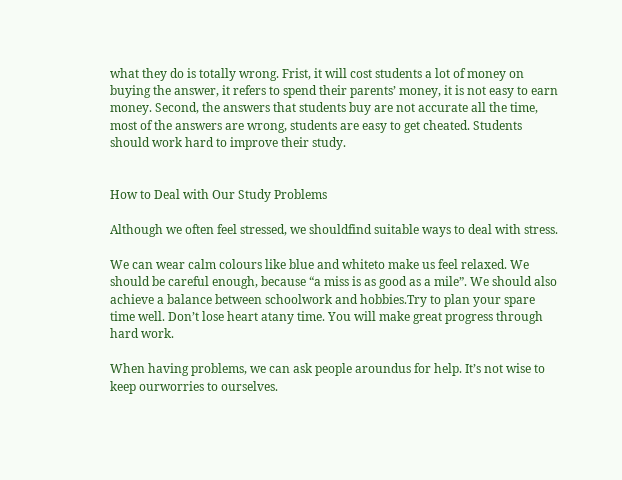what they do is totally wrong. Frist, it will cost students a lot of money on buying the answer, it refers to spend their parents’ money, it is not easy to earn money. Second, the answers that students buy are not accurate all the time, most of the answers are wrong, students are easy to get cheated. Students should work hard to improve their study.


How to Deal with Our Study Problems

Although we often feel stressed, we shouldfind suitable ways to deal with stress.

We can wear calm colours like blue and whiteto make us feel relaxed. We should be careful enough, because “a miss is as good as a mile”. We should also achieve a balance between schoolwork and hobbies.Try to plan your spare time well. Don’t lose heart atany time. You will make great progress through hard work.

When having problems, we can ask people aroundus for help. It’s not wise to keep ourworries to ourselves.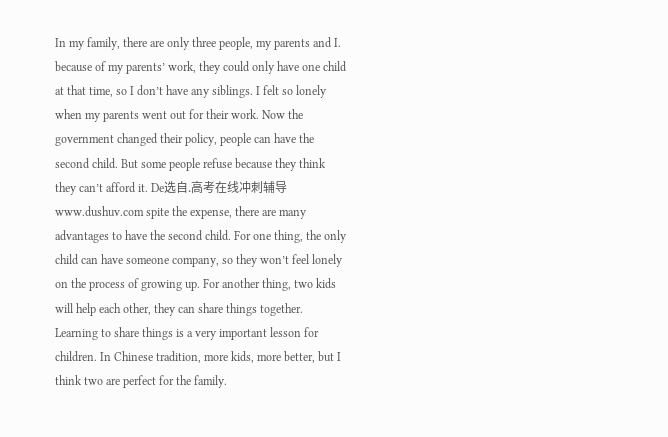In my family, there are only three people, my parents and I. because of my parents’ work, they could only have one child at that time, so I don’t have any siblings. I felt so lonely when my parents went out for their work. Now the government changed their policy, people can have the second child. But some people refuse because they think they can’t afford it. De选自.高考在线冲刺辅导 www.dushuv.com spite the expense, there are many advantages to have the second child. For one thing, the only child can have someone company, so they won’t feel lonely on the process of growing up. For another thing, two kids will help each other, they can share things together. Learning to share things is a very important lesson for children. In Chinese tradition, more kids, more better, but I think two are perfect for the family.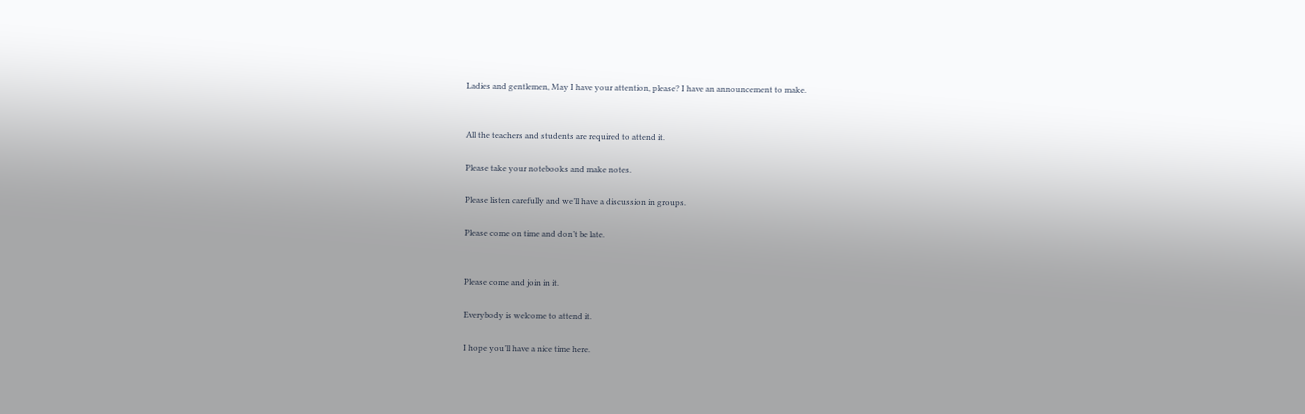Ladies and gentlemen, May I have your attention, please? I have an announcement to make.


All the teachers and students are required to attend it.

Please take your notebooks and make notes.

Please listen carefully and we’ll have a discussion in groups.

Please come on time and don’t be late.


Please come and join in it.

Everybody is welcome to attend it.

I hope you’ll have a nice time here.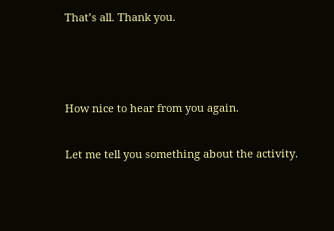That’s all. Thank you.



How nice to hear from you again.

Let me tell you something about the activity.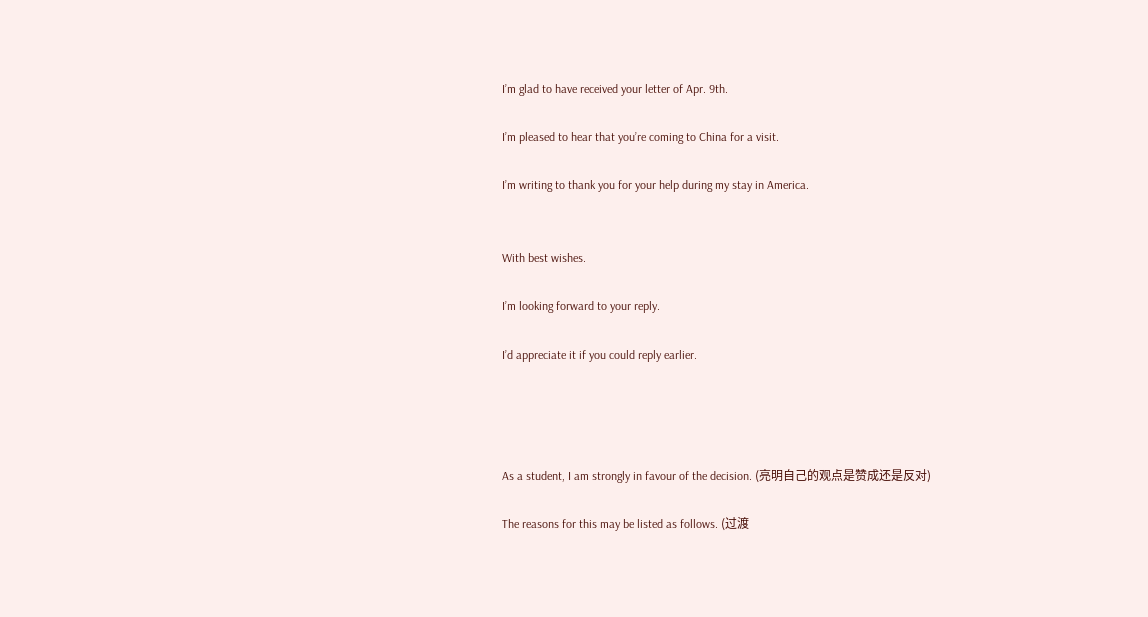I’m glad to have received your letter of Apr. 9th.

I’m pleased to hear that you’re coming to China for a visit.

I’m writing to thank you for your help during my stay in America.


With best wishes.

I’m looking forward to your reply.

I’d appreciate it if you could reply earlier.




As a student, I am strongly in favour of the decision. (亮明自己的观点是赞成还是反对)

The reasons for this may be listed as follows. (过渡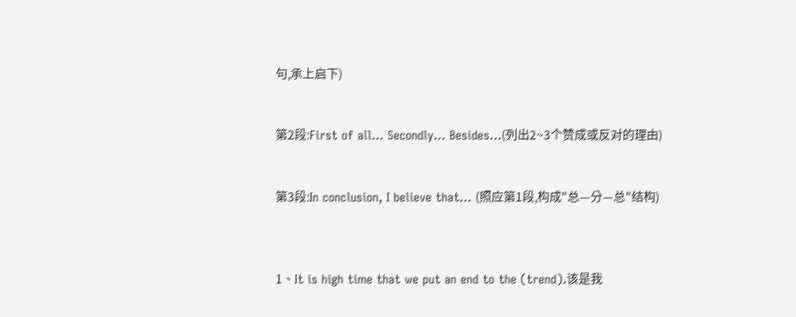句,承上启下)


第2段:First of all... Secondly... Besides...(列出2~3个赞成或反对的理由)


第3段:In conclusion, I believe that... (照应第1段,构成"总—分—总"结构)



1、It is high time that we put an end to the (trend).该是我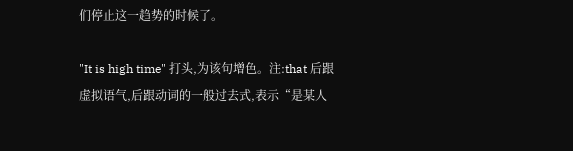们停止这一趋势的时候了。

"It is high time" 打头,为该句增色。注:that 后跟虚拟语气,后跟动词的一般过去式,表示“是某人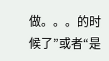做。。。的时候了”或者“是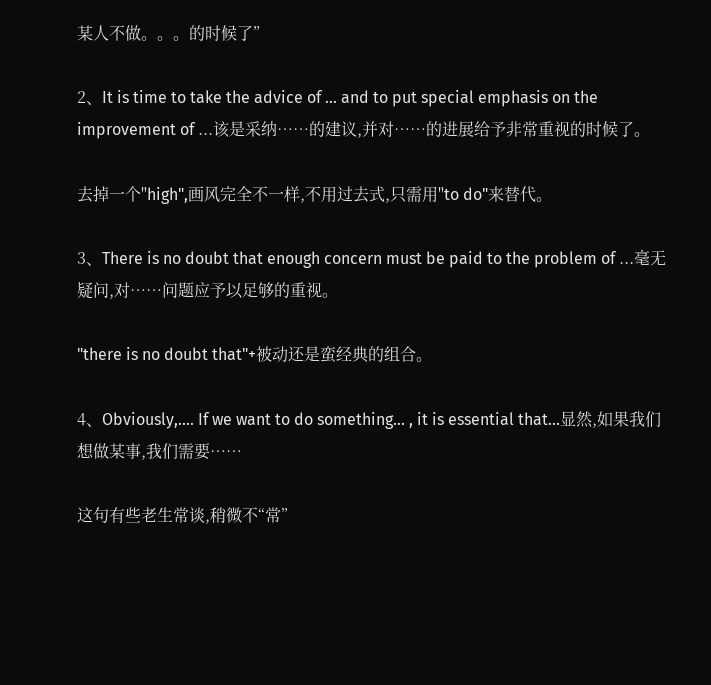某人不做。。。的时候了”

2、It is time to take the advice of ... and to put special emphasis on the improvement of ...该是采纳……的建议,并对……的进展给予非常重视的时候了。

去掉一个"high",画风完全不一样,不用过去式,只需用"to do"来替代。

3、There is no doubt that enough concern must be paid to the problem of ...毫无疑问,对……问题应予以足够的重视。

"there is no doubt that"+被动还是蛮经典的组合。

4、Obviously,.... If we want to do something... , it is essential that...显然,如果我们想做某事,我们需要……

这句有些老生常谈,稍微不“常”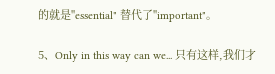的就是"essential" 替代了"important"。

5、Only in this way can we... 只有这样,我们才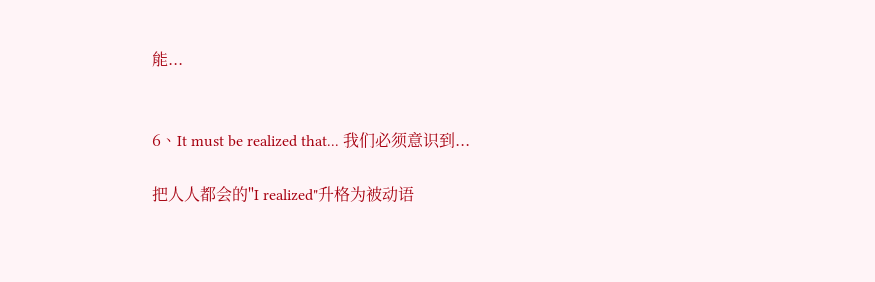能...


6、It must be realized that... 我们必须意识到...

把人人都会的"I realized"升格为被动语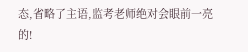态,省略了主语,监考老师绝对会眼前一亮的!